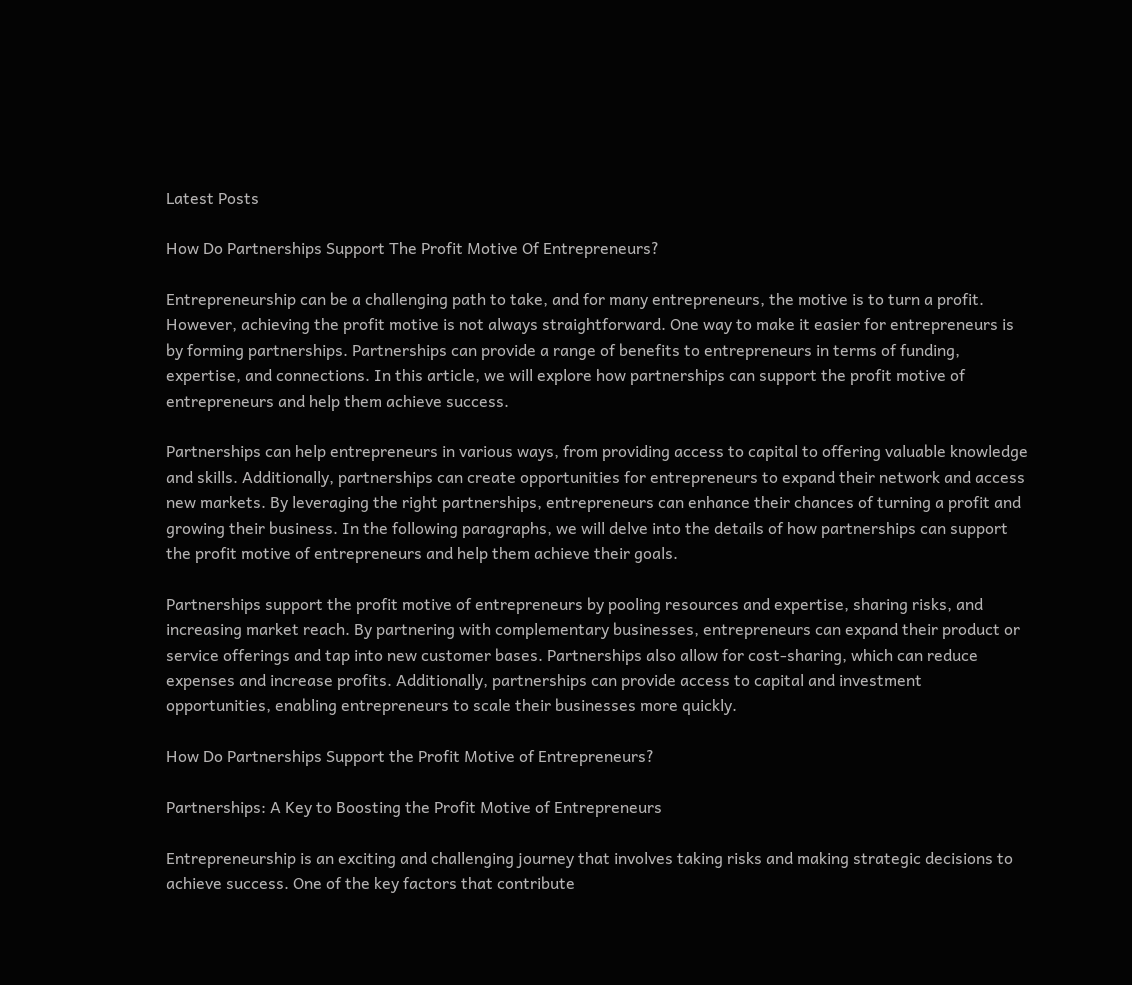Latest Posts

How Do Partnerships Support The Profit Motive Of Entrepreneurs?

Entrepreneurship can be a challenging path to take, and for many entrepreneurs, the motive is to turn a profit. However, achieving the profit motive is not always straightforward. One way to make it easier for entrepreneurs is by forming partnerships. Partnerships can provide a range of benefits to entrepreneurs in terms of funding, expertise, and connections. In this article, we will explore how partnerships can support the profit motive of entrepreneurs and help them achieve success.

Partnerships can help entrepreneurs in various ways, from providing access to capital to offering valuable knowledge and skills. Additionally, partnerships can create opportunities for entrepreneurs to expand their network and access new markets. By leveraging the right partnerships, entrepreneurs can enhance their chances of turning a profit and growing their business. In the following paragraphs, we will delve into the details of how partnerships can support the profit motive of entrepreneurs and help them achieve their goals.

Partnerships support the profit motive of entrepreneurs by pooling resources and expertise, sharing risks, and increasing market reach. By partnering with complementary businesses, entrepreneurs can expand their product or service offerings and tap into new customer bases. Partnerships also allow for cost-sharing, which can reduce expenses and increase profits. Additionally, partnerships can provide access to capital and investment opportunities, enabling entrepreneurs to scale their businesses more quickly.

How Do Partnerships Support the Profit Motive of Entrepreneurs?

Partnerships: A Key to Boosting the Profit Motive of Entrepreneurs

Entrepreneurship is an exciting and challenging journey that involves taking risks and making strategic decisions to achieve success. One of the key factors that contribute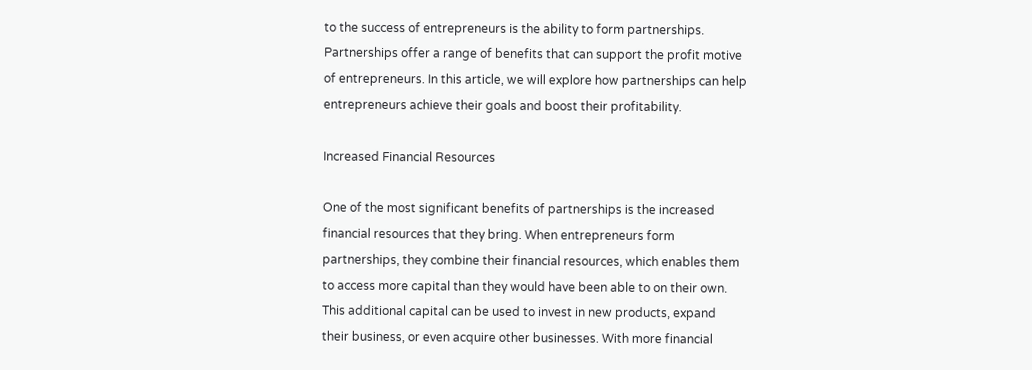to the success of entrepreneurs is the ability to form partnerships. Partnerships offer a range of benefits that can support the profit motive of entrepreneurs. In this article, we will explore how partnerships can help entrepreneurs achieve their goals and boost their profitability.

Increased Financial Resources

One of the most significant benefits of partnerships is the increased financial resources that they bring. When entrepreneurs form partnerships, they combine their financial resources, which enables them to access more capital than they would have been able to on their own. This additional capital can be used to invest in new products, expand their business, or even acquire other businesses. With more financial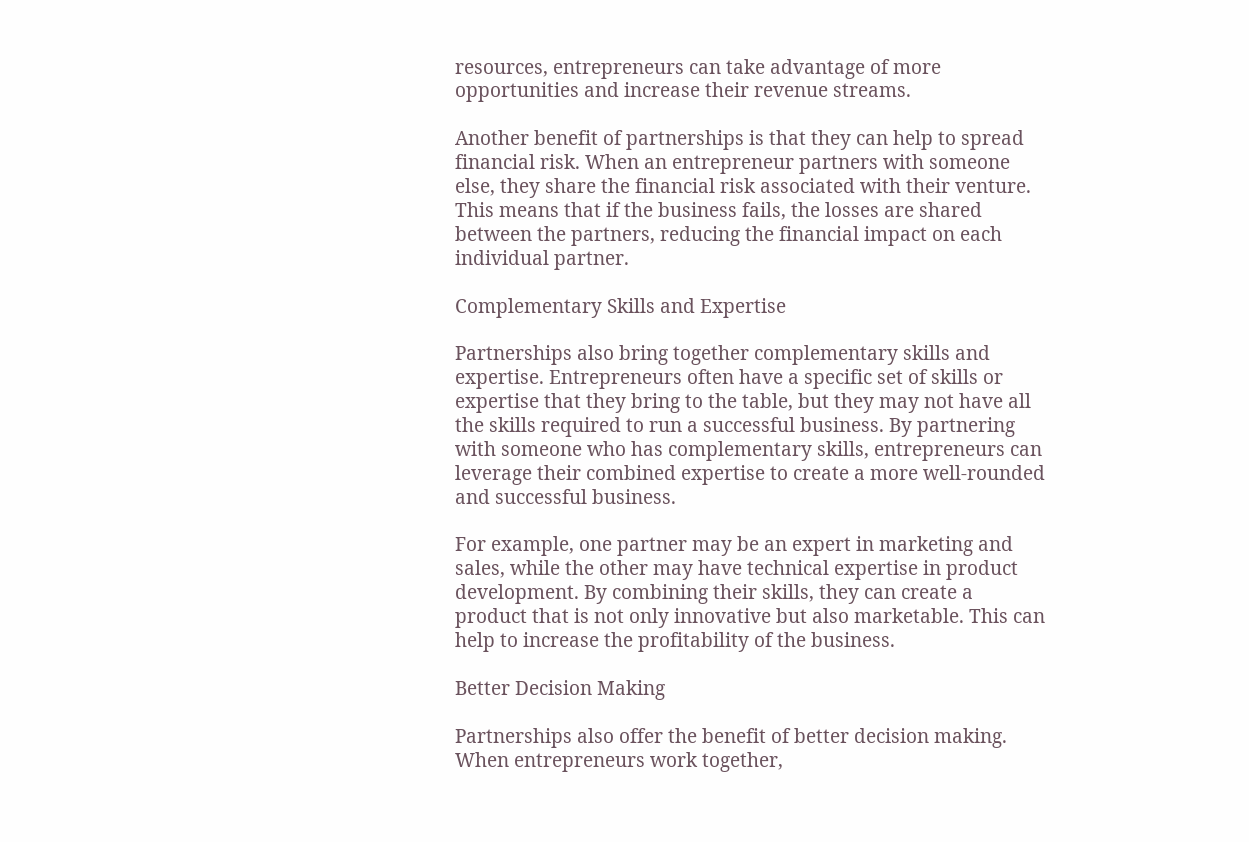resources, entrepreneurs can take advantage of more opportunities and increase their revenue streams.

Another benefit of partnerships is that they can help to spread financial risk. When an entrepreneur partners with someone else, they share the financial risk associated with their venture. This means that if the business fails, the losses are shared between the partners, reducing the financial impact on each individual partner.

Complementary Skills and Expertise

Partnerships also bring together complementary skills and expertise. Entrepreneurs often have a specific set of skills or expertise that they bring to the table, but they may not have all the skills required to run a successful business. By partnering with someone who has complementary skills, entrepreneurs can leverage their combined expertise to create a more well-rounded and successful business.

For example, one partner may be an expert in marketing and sales, while the other may have technical expertise in product development. By combining their skills, they can create a product that is not only innovative but also marketable. This can help to increase the profitability of the business.

Better Decision Making

Partnerships also offer the benefit of better decision making. When entrepreneurs work together,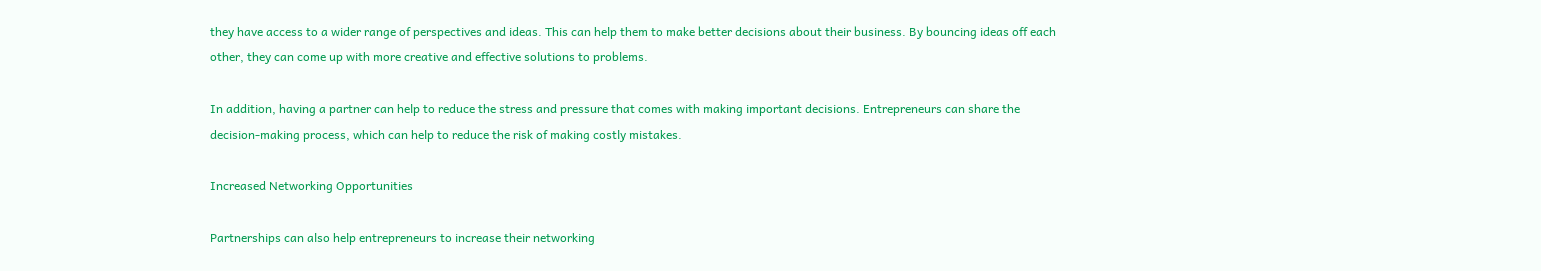they have access to a wider range of perspectives and ideas. This can help them to make better decisions about their business. By bouncing ideas off each other, they can come up with more creative and effective solutions to problems.

In addition, having a partner can help to reduce the stress and pressure that comes with making important decisions. Entrepreneurs can share the decision-making process, which can help to reduce the risk of making costly mistakes.

Increased Networking Opportunities

Partnerships can also help entrepreneurs to increase their networking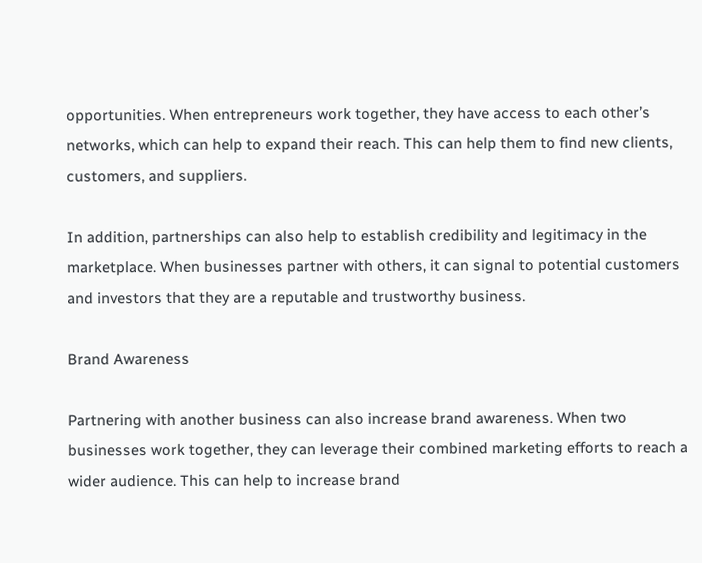opportunities. When entrepreneurs work together, they have access to each other’s networks, which can help to expand their reach. This can help them to find new clients, customers, and suppliers.

In addition, partnerships can also help to establish credibility and legitimacy in the marketplace. When businesses partner with others, it can signal to potential customers and investors that they are a reputable and trustworthy business.

Brand Awareness

Partnering with another business can also increase brand awareness. When two businesses work together, they can leverage their combined marketing efforts to reach a wider audience. This can help to increase brand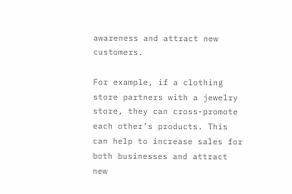awareness and attract new customers.

For example, if a clothing store partners with a jewelry store, they can cross-promote each other’s products. This can help to increase sales for both businesses and attract new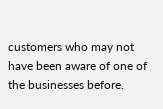customers who may not have been aware of one of the businesses before.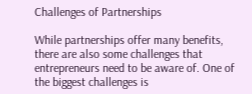Challenges of Partnerships

While partnerships offer many benefits, there are also some challenges that entrepreneurs need to be aware of. One of the biggest challenges is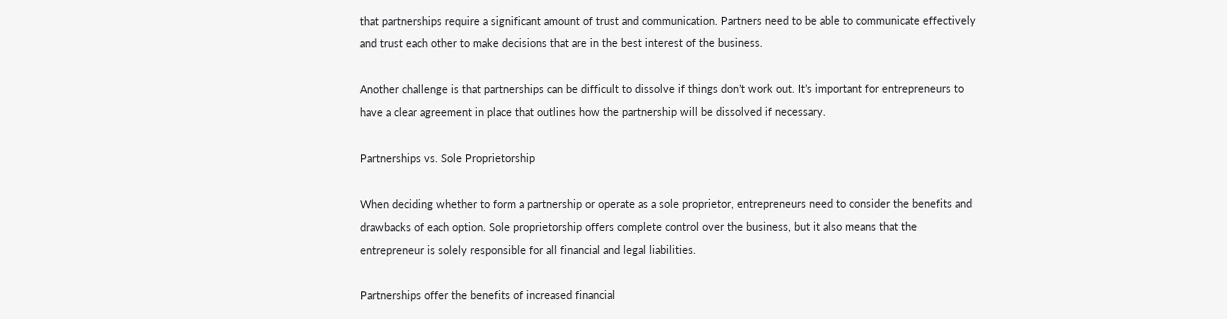that partnerships require a significant amount of trust and communication. Partners need to be able to communicate effectively and trust each other to make decisions that are in the best interest of the business.

Another challenge is that partnerships can be difficult to dissolve if things don’t work out. It’s important for entrepreneurs to have a clear agreement in place that outlines how the partnership will be dissolved if necessary.

Partnerships vs. Sole Proprietorship

When deciding whether to form a partnership or operate as a sole proprietor, entrepreneurs need to consider the benefits and drawbacks of each option. Sole proprietorship offers complete control over the business, but it also means that the entrepreneur is solely responsible for all financial and legal liabilities.

Partnerships offer the benefits of increased financial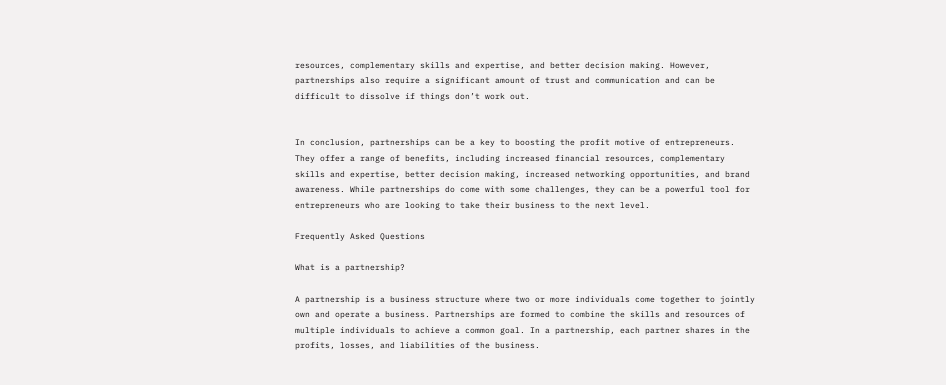resources, complementary skills and expertise, and better decision making. However, partnerships also require a significant amount of trust and communication and can be difficult to dissolve if things don’t work out.


In conclusion, partnerships can be a key to boosting the profit motive of entrepreneurs. They offer a range of benefits, including increased financial resources, complementary skills and expertise, better decision making, increased networking opportunities, and brand awareness. While partnerships do come with some challenges, they can be a powerful tool for entrepreneurs who are looking to take their business to the next level.

Frequently Asked Questions

What is a partnership?

A partnership is a business structure where two or more individuals come together to jointly own and operate a business. Partnerships are formed to combine the skills and resources of multiple individuals to achieve a common goal. In a partnership, each partner shares in the profits, losses, and liabilities of the business.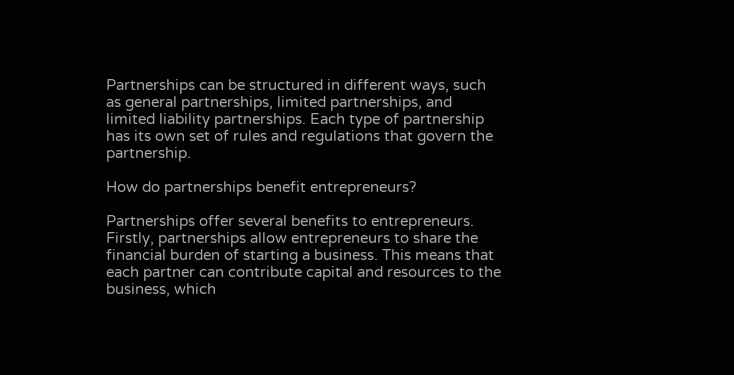Partnerships can be structured in different ways, such as general partnerships, limited partnerships, and limited liability partnerships. Each type of partnership has its own set of rules and regulations that govern the partnership.

How do partnerships benefit entrepreneurs?

Partnerships offer several benefits to entrepreneurs. Firstly, partnerships allow entrepreneurs to share the financial burden of starting a business. This means that each partner can contribute capital and resources to the business, which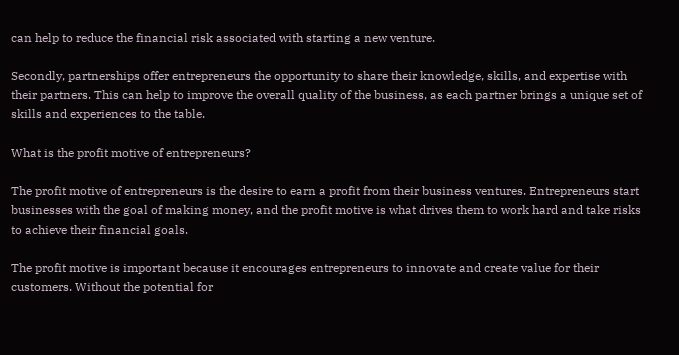can help to reduce the financial risk associated with starting a new venture.

Secondly, partnerships offer entrepreneurs the opportunity to share their knowledge, skills, and expertise with their partners. This can help to improve the overall quality of the business, as each partner brings a unique set of skills and experiences to the table.

What is the profit motive of entrepreneurs?

The profit motive of entrepreneurs is the desire to earn a profit from their business ventures. Entrepreneurs start businesses with the goal of making money, and the profit motive is what drives them to work hard and take risks to achieve their financial goals.

The profit motive is important because it encourages entrepreneurs to innovate and create value for their customers. Without the potential for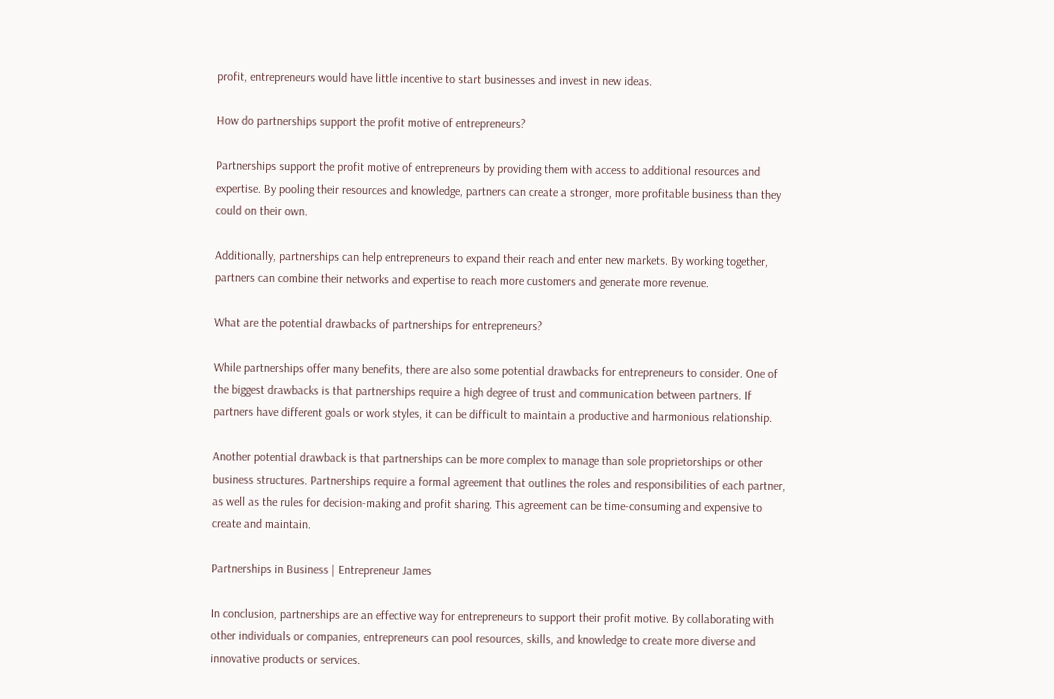profit, entrepreneurs would have little incentive to start businesses and invest in new ideas.

How do partnerships support the profit motive of entrepreneurs?

Partnerships support the profit motive of entrepreneurs by providing them with access to additional resources and expertise. By pooling their resources and knowledge, partners can create a stronger, more profitable business than they could on their own.

Additionally, partnerships can help entrepreneurs to expand their reach and enter new markets. By working together, partners can combine their networks and expertise to reach more customers and generate more revenue.

What are the potential drawbacks of partnerships for entrepreneurs?

While partnerships offer many benefits, there are also some potential drawbacks for entrepreneurs to consider. One of the biggest drawbacks is that partnerships require a high degree of trust and communication between partners. If partners have different goals or work styles, it can be difficult to maintain a productive and harmonious relationship.

Another potential drawback is that partnerships can be more complex to manage than sole proprietorships or other business structures. Partnerships require a formal agreement that outlines the roles and responsibilities of each partner, as well as the rules for decision-making and profit sharing. This agreement can be time-consuming and expensive to create and maintain.

Partnerships in Business | Entrepreneur James

In conclusion, partnerships are an effective way for entrepreneurs to support their profit motive. By collaborating with other individuals or companies, entrepreneurs can pool resources, skills, and knowledge to create more diverse and innovative products or services.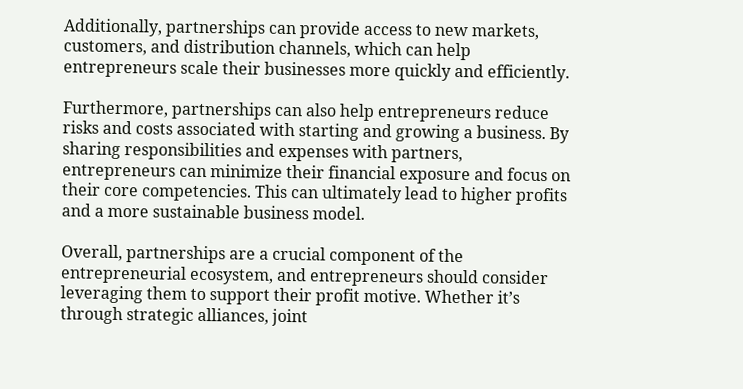Additionally, partnerships can provide access to new markets, customers, and distribution channels, which can help entrepreneurs scale their businesses more quickly and efficiently.

Furthermore, partnerships can also help entrepreneurs reduce risks and costs associated with starting and growing a business. By sharing responsibilities and expenses with partners, entrepreneurs can minimize their financial exposure and focus on their core competencies. This can ultimately lead to higher profits and a more sustainable business model.

Overall, partnerships are a crucial component of the entrepreneurial ecosystem, and entrepreneurs should consider leveraging them to support their profit motive. Whether it’s through strategic alliances, joint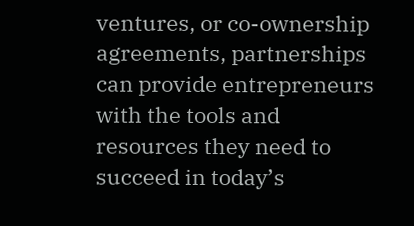ventures, or co-ownership agreements, partnerships can provide entrepreneurs with the tools and resources they need to succeed in today’s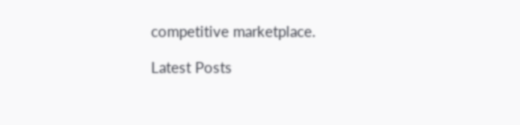competitive marketplace.

Latest Posts